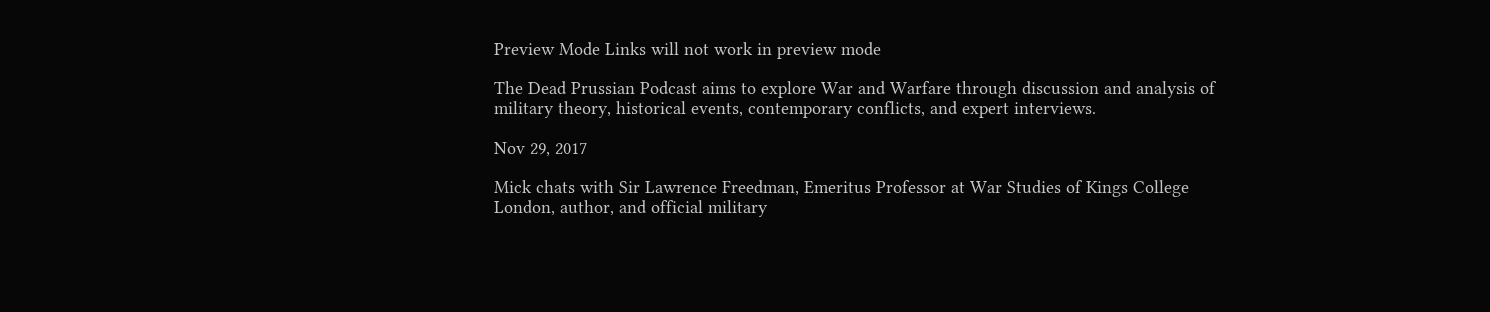Preview Mode Links will not work in preview mode

The Dead Prussian Podcast aims to explore War and Warfare through discussion and analysis of military theory, historical events, contemporary conflicts, and expert interviews.

Nov 29, 2017

Mick chats with Sir Lawrence Freedman, Emeritus Professor at War Studies of Kings College London, author, and official military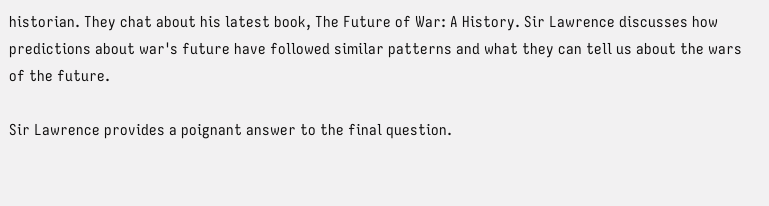historian. They chat about his latest book, The Future of War: A History. Sir Lawrence discusses how predictions about war's future have followed similar patterns and what they can tell us about the wars of the future.

Sir Lawrence provides a poignant answer to the final question.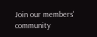Join our members' community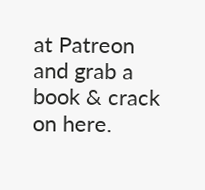at Patreon and grab a book & crack on here.